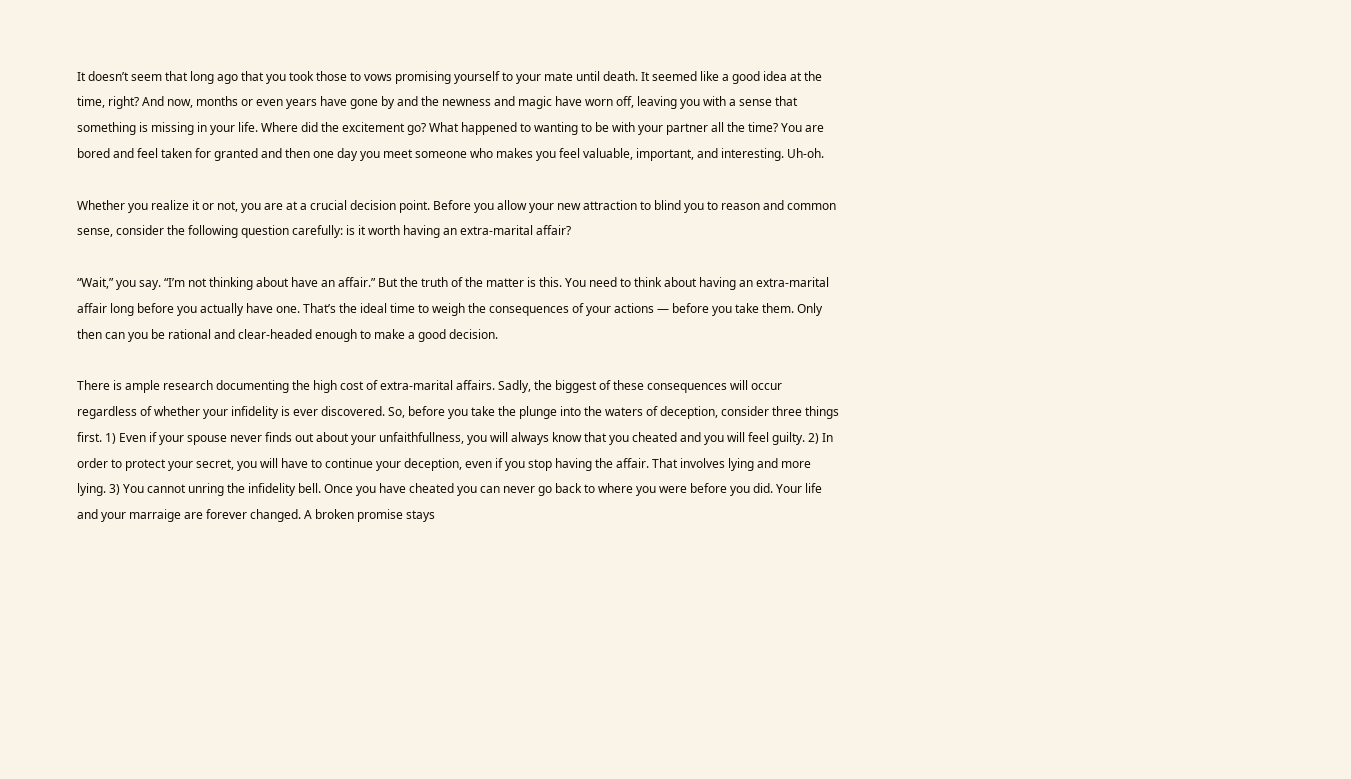It doesn’t seem that long ago that you took those to vows promising yourself to your mate until death. It seemed like a good idea at the time, right? And now, months or even years have gone by and the newness and magic have worn off, leaving you with a sense that something is missing in your life. Where did the excitement go? What happened to wanting to be with your partner all the time? You are bored and feel taken for granted and then one day you meet someone who makes you feel valuable, important, and interesting. Uh-oh.

Whether you realize it or not, you are at a crucial decision point. Before you allow your new attraction to blind you to reason and common sense, consider the following question carefully: is it worth having an extra-marital affair?

“Wait,” you say. “I’m not thinking about have an affair.” But the truth of the matter is this. You need to think about having an extra-marital affair long before you actually have one. That’s the ideal time to weigh the consequences of your actions — before you take them. Only then can you be rational and clear-headed enough to make a good decision.

There is ample research documenting the high cost of extra-marital affairs. Sadly, the biggest of these consequences will occur regardless of whether your infidelity is ever discovered. So, before you take the plunge into the waters of deception, consider three things first. 1) Even if your spouse never finds out about your unfaithfullness, you will always know that you cheated and you will feel guilty. 2) In order to protect your secret, you will have to continue your deception, even if you stop having the affair. That involves lying and more lying. 3) You cannot unring the infidelity bell. Once you have cheated you can never go back to where you were before you did. Your life and your marraige are forever changed. A broken promise stays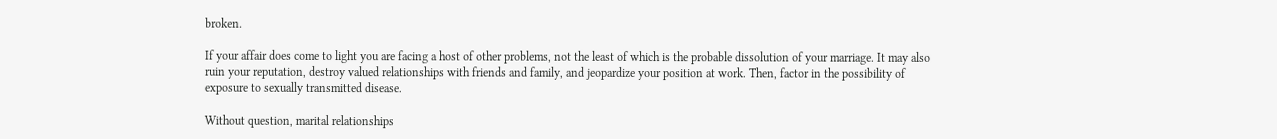broken.

If your affair does come to light you are facing a host of other problems, not the least of which is the probable dissolution of your marriage. It may also ruin your reputation, destroy valued relationships with friends and family, and jeopardize your position at work. Then, factor in the possibility of exposure to sexually transmitted disease.

Without question, marital relationships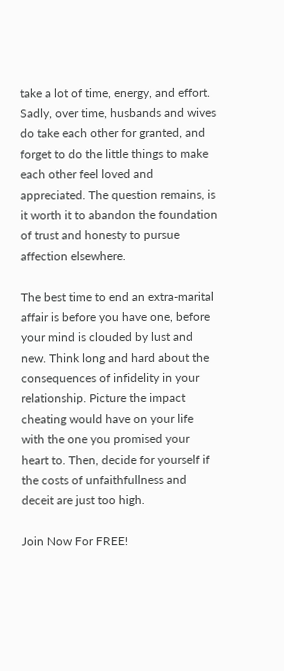take a lot of time, energy, and effort. Sadly, over time, husbands and wives do take each other for granted, and forget to do the little things to make each other feel loved and appreciated. The question remains, is it worth it to abandon the foundation of trust and honesty to pursue affection elsewhere.

The best time to end an extra-marital affair is before you have one, before your mind is clouded by lust and new. Think long and hard about the consequences of infidelity in your relationship. Picture the impact cheating would have on your life with the one you promised your heart to. Then, decide for yourself if the costs of unfaithfullness and deceit are just too high.

Join Now For FREE!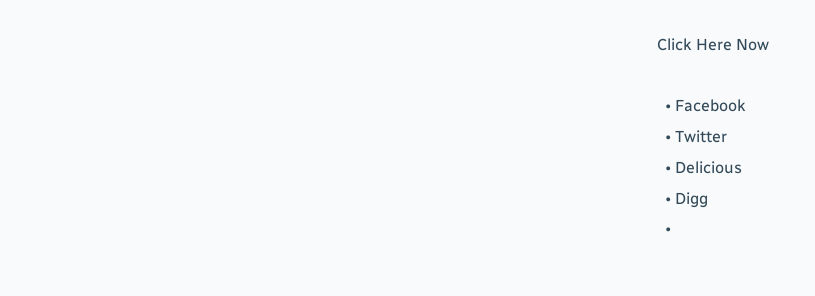Click Here Now

  • Facebook
  • Twitter
  • Delicious
  • Digg
  •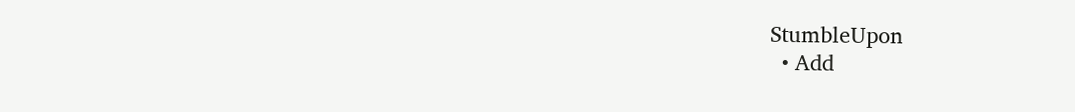StumbleUpon
  • Add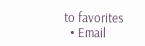to favorites
  • Email